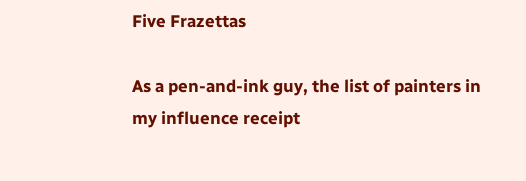Five Frazettas

As a pen-and-ink guy, the list of painters in my influence receipt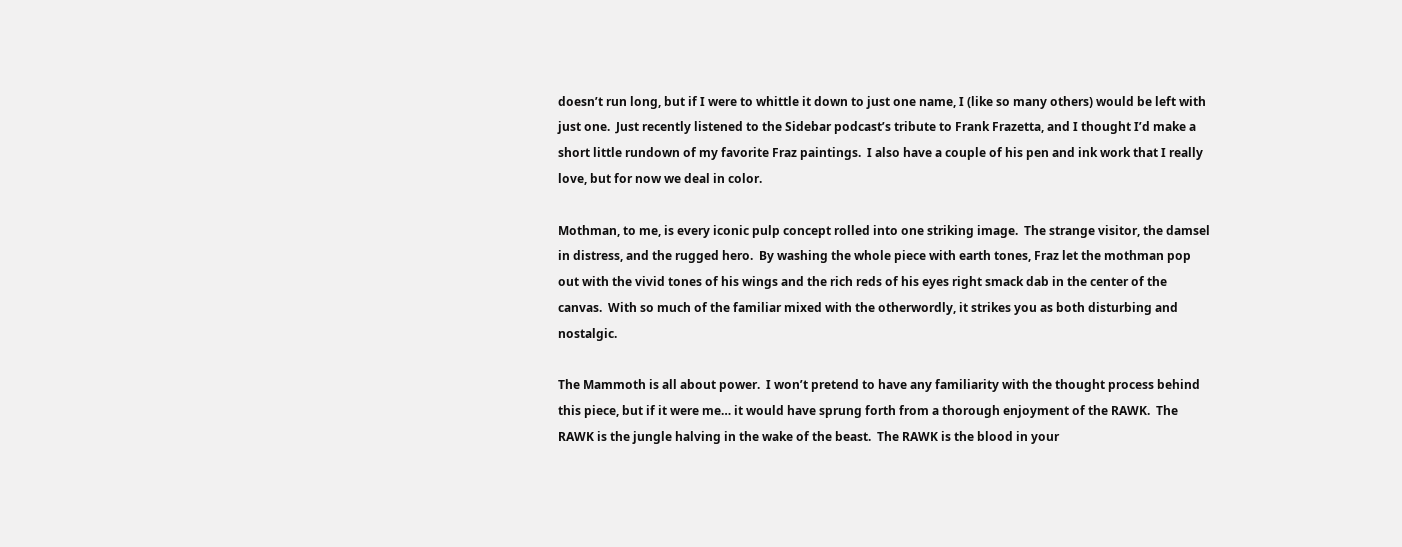doesn’t run long, but if I were to whittle it down to just one name, I (like so many others) would be left with just one.  Just recently listened to the Sidebar podcast’s tribute to Frank Frazetta, and I thought I’d make a short little rundown of my favorite Fraz paintings.  I also have a couple of his pen and ink work that I really love, but for now we deal in color.

Mothman, to me, is every iconic pulp concept rolled into one striking image.  The strange visitor, the damsel in distress, and the rugged hero.  By washing the whole piece with earth tones, Fraz let the mothman pop out with the vivid tones of his wings and the rich reds of his eyes right smack dab in the center of the canvas.  With so much of the familiar mixed with the otherwordly, it strikes you as both disturbing and nostalgic.

The Mammoth is all about power.  I won’t pretend to have any familiarity with the thought process behind this piece, but if it were me… it would have sprung forth from a thorough enjoyment of the RAWK.  The RAWK is the jungle halving in the wake of the beast.  The RAWK is the blood in your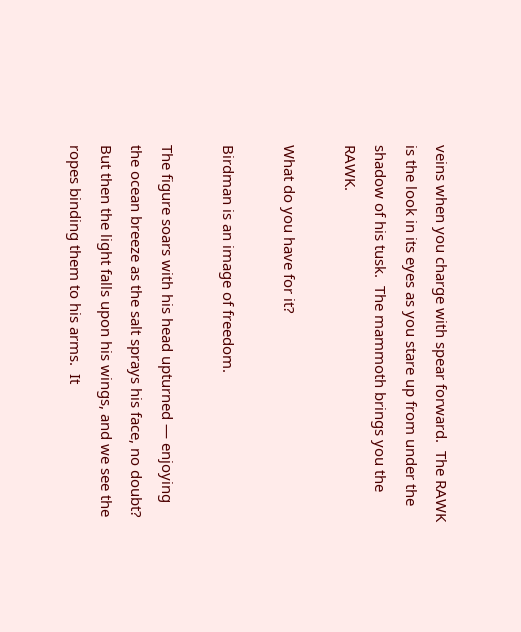veins when you charge with spear forward.  The RAWK is the look in its eyes as you stare up from under the shadow of his tusk.  The mammoth brings you the RAWK.

What do you have for it?

Birdman is an image of freedom.

The figure soars with his head upturned — enjoying the ocean breeze as the salt sprays his face, no doubt?  But then the light falls upon his wings, and we see the ropes binding them to his arms.  It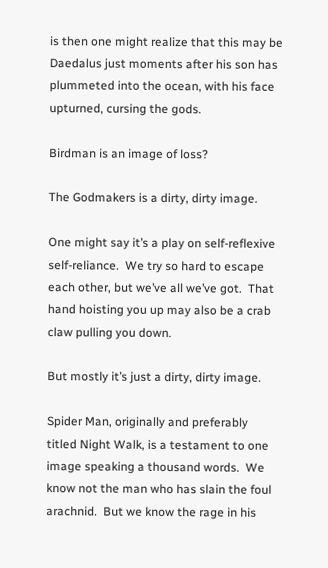is then one might realize that this may be Daedalus just moments after his son has plummeted into the ocean, with his face upturned, cursing the gods.

Birdman is an image of loss?

The Godmakers is a dirty, dirty image.

One might say it’s a play on self-reflexive self-reliance.  We try so hard to escape each other, but we’ve all we’ve got.  That hand hoisting you up may also be a crab claw pulling you down.

But mostly it’s just a dirty, dirty image.

Spider Man, originally and preferably titled Night Walk, is a testament to one image speaking a thousand words.  We know not the man who has slain the foul arachnid.  But we know the rage in his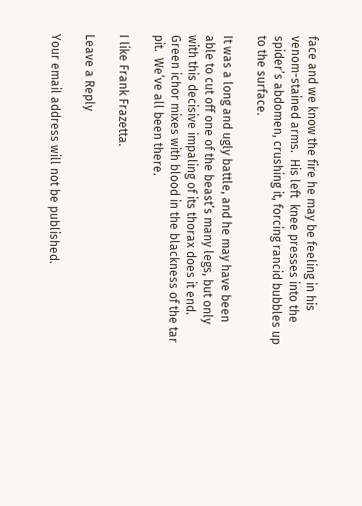face and we know the fire he may be feeling in his venom-stained arms.  His left  knee presses into the spider’s abdomen, crushing it, forcing rancid bubbles up to the surface.

It was a long and ugly battle, and he may have been able to cut off one of the beast’s many legs, but only with this decisive impaling of its thorax does it end.  Green ichor mixes with blood in the blackness of the tar pit.  We’ve all been there.

I like Frank Frazetta.

Leave a Reply

Your email address will not be published.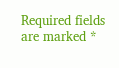Required fields are marked *